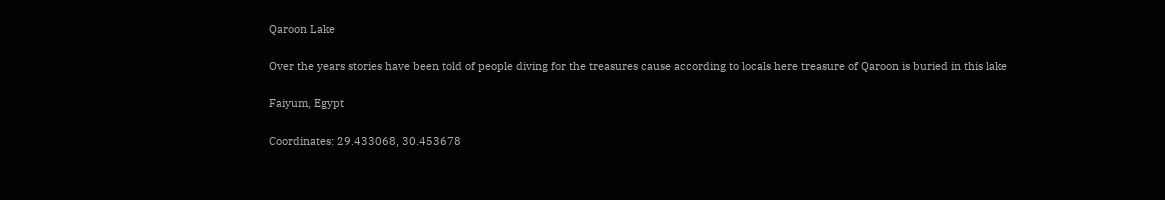Qaroon Lake

Over the years stories have been told of people diving for the treasures cause according to locals here treasure of Qaroon is buried in this lake

Faiyum, Egypt

Coordinates: 29.433068, 30.453678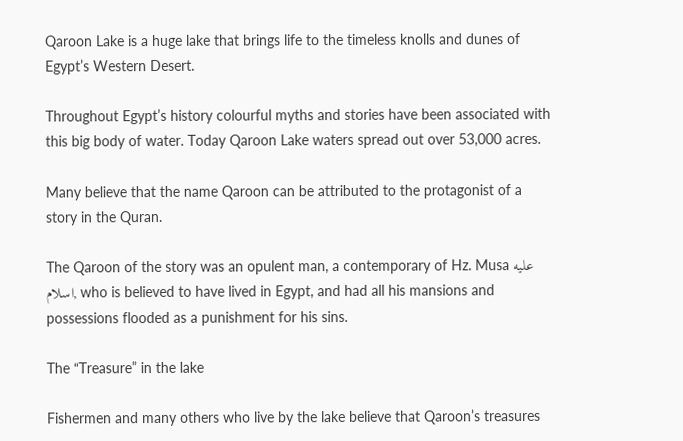Qaroon Lake is a huge lake that brings life to the timeless knolls and dunes of Egypt’s Western Desert.

Throughout Egypt’s history colourful myths and stories have been associated with this big body of water. Today Qaroon Lake waters spread out over 53,000 acres.

Many believe that the name Qaroon can be attributed to the protagonist of a story in the Quran.

The Qaroon of the story was an opulent man, a contemporary of Hz. Musa عليه اسلام, who is believed to have lived in Egypt, and had all his mansions and possessions flooded as a punishment for his sins.

The “Treasure” in the lake

Fishermen and many others who live by the lake believe that Qaroon’s treasures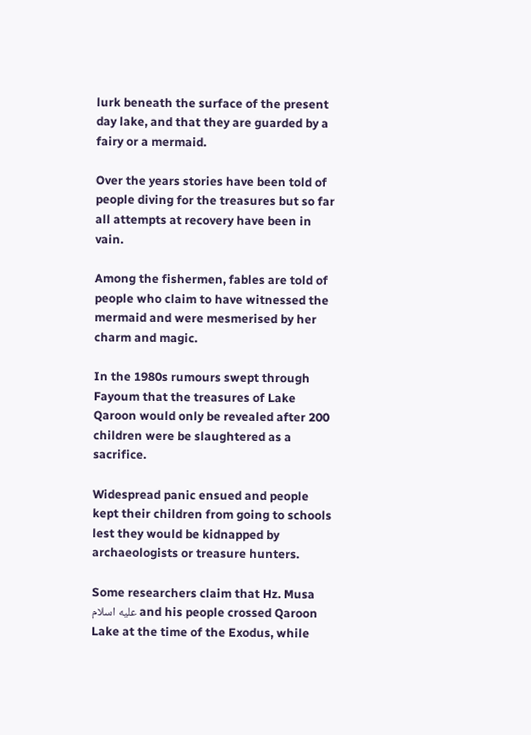lurk beneath the surface of the present day lake, and that they are guarded by a fairy or a mermaid.

Over the years stories have been told of people diving for the treasures but so far all attempts at recovery have been in vain.

Among the fishermen, fables are told of people who claim to have witnessed the mermaid and were mesmerised by her charm and magic.

In the 1980s rumours swept through Fayoum that the treasures of Lake Qaroon would only be revealed after 200 children were be slaughtered as a sacrifice.

Widespread panic ensued and people kept their children from going to schools lest they would be kidnapped by archaeologists or treasure hunters.

Some researchers claim that Hz. Musa عليه اسلام and his people crossed Qaroon Lake at the time of the Exodus, while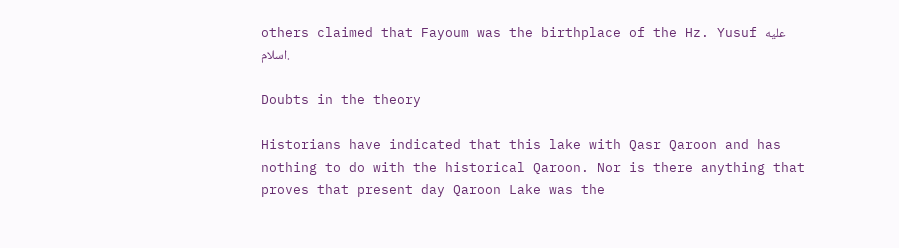others claimed that Fayoum was the birthplace of the Hz. Yusuf عليه اسلام.

Doubts in the theory

Historians have indicated that this lake with Qasr Qaroon and has nothing to do with the historical Qaroon. Nor is there anything that proves that present day Qaroon Lake was the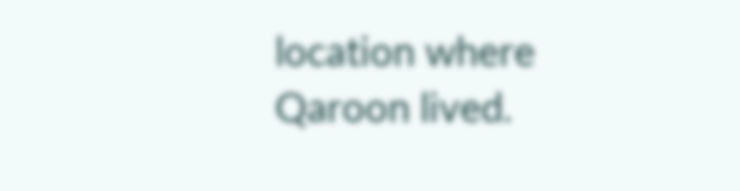location where Qaroon lived.